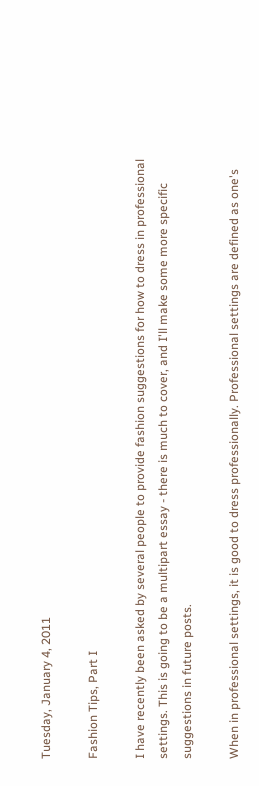Tuesday, January 4, 2011

Fashion Tips, Part I

I have recently been asked by several people to provide fashion suggestions for how to dress in professional settings. This is going to be a multipart essay - there is much to cover, and I'll make some more specific suggestions in future posts.

When in professional settings, it is good to dress professionally. Professional settings are defined as one's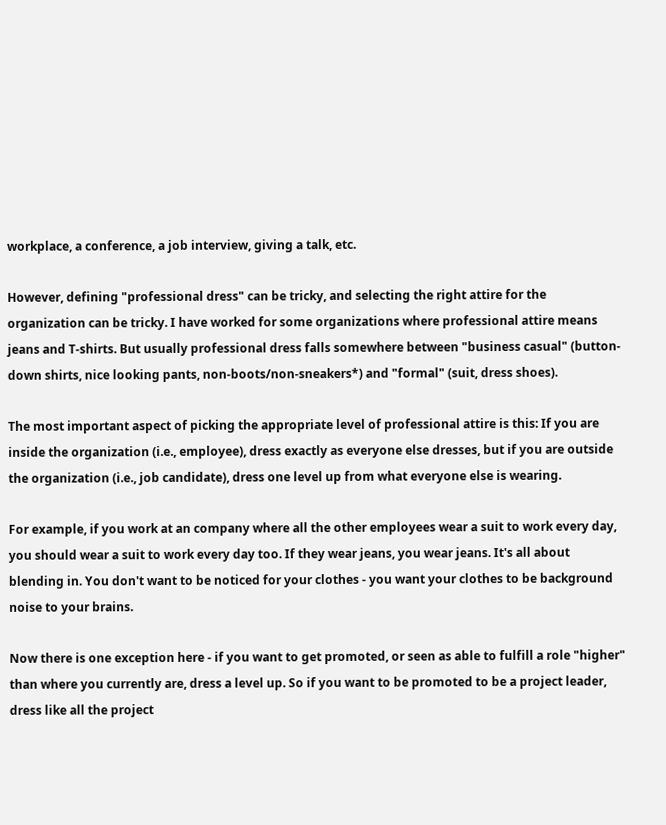workplace, a conference, a job interview, giving a talk, etc.

However, defining "professional dress" can be tricky, and selecting the right attire for the organization can be tricky. I have worked for some organizations where professional attire means jeans and T-shirts. But usually professional dress falls somewhere between "business casual" (button-down shirts, nice looking pants, non-boots/non-sneakers*) and "formal" (suit, dress shoes).

The most important aspect of picking the appropriate level of professional attire is this: If you are inside the organization (i.e., employee), dress exactly as everyone else dresses, but if you are outside the organization (i.e., job candidate), dress one level up from what everyone else is wearing.

For example, if you work at an company where all the other employees wear a suit to work every day,  you should wear a suit to work every day too. If they wear jeans, you wear jeans. It's all about blending in. You don't want to be noticed for your clothes - you want your clothes to be background noise to your brains.

Now there is one exception here - if you want to get promoted, or seen as able to fulfill a role "higher" than where you currently are, dress a level up. So if you want to be promoted to be a project leader, dress like all the project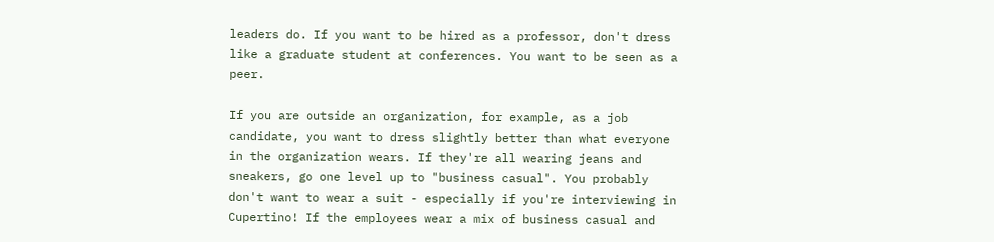leaders do. If you want to be hired as a professor, don't dress like a graduate student at conferences. You want to be seen as a peer.

If you are outside an organization, for example, as a job candidate, you want to dress slightly better than what everyone in the organization wears. If they're all wearing jeans and sneakers, go one level up to "business casual". You probably don't want to wear a suit - especially if you're interviewing in Cupertino! If the employees wear a mix of business casual and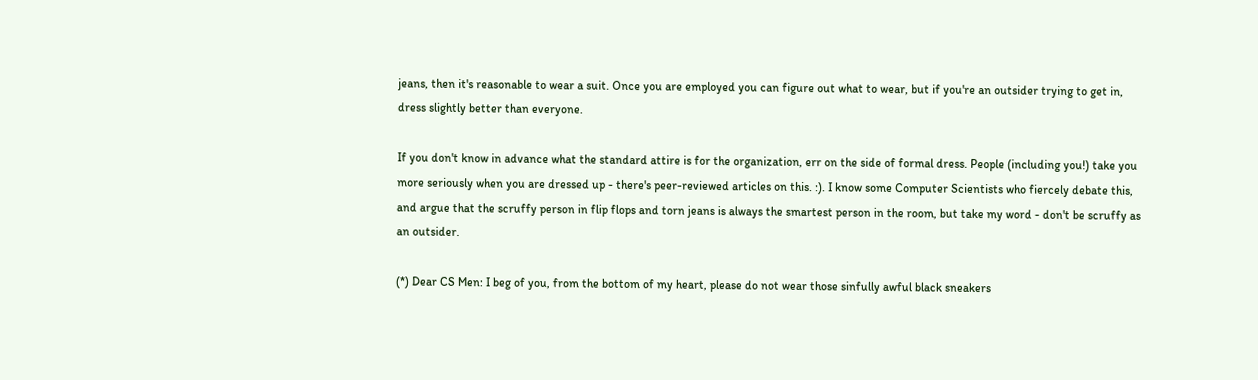jeans, then it's reasonable to wear a suit. Once you are employed you can figure out what to wear, but if you're an outsider trying to get in, dress slightly better than everyone.

If you don't know in advance what the standard attire is for the organization, err on the side of formal dress. People (including you!) take you more seriously when you are dressed up - there's peer-reviewed articles on this. :). I know some Computer Scientists who fiercely debate this, and argue that the scruffy person in flip flops and torn jeans is always the smartest person in the room, but take my word - don't be scruffy as an outsider.

(*) Dear CS Men: I beg of you, from the bottom of my heart, please do not wear those sinfully awful black sneakers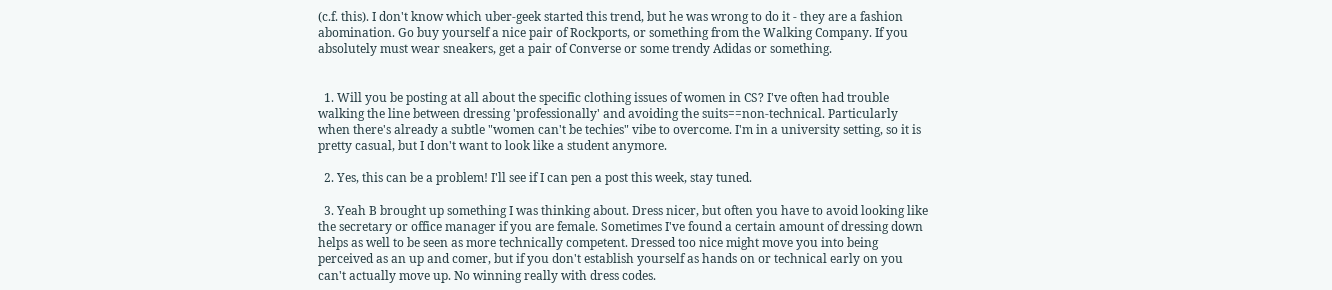(c.f. this). I don't know which uber-geek started this trend, but he was wrong to do it - they are a fashion abomination. Go buy yourself a nice pair of Rockports, or something from the Walking Company. If you absolutely must wear sneakers, get a pair of Converse or some trendy Adidas or something.


  1. Will you be posting at all about the specific clothing issues of women in CS? I've often had trouble walking the line between dressing 'professionally' and avoiding the suits==non-technical. Particularly when there's already a subtle "women can't be techies" vibe to overcome. I'm in a university setting, so it is pretty casual, but I don't want to look like a student anymore.

  2. Yes, this can be a problem! I'll see if I can pen a post this week, stay tuned.

  3. Yeah B brought up something I was thinking about. Dress nicer, but often you have to avoid looking like the secretary or office manager if you are female. Sometimes I've found a certain amount of dressing down helps as well to be seen as more technically competent. Dressed too nice might move you into being perceived as an up and comer, but if you don't establish yourself as hands on or technical early on you can't actually move up. No winning really with dress codes.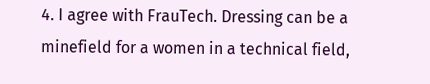4. I agree with FrauTech. Dressing can be a minefield for a women in a technical field,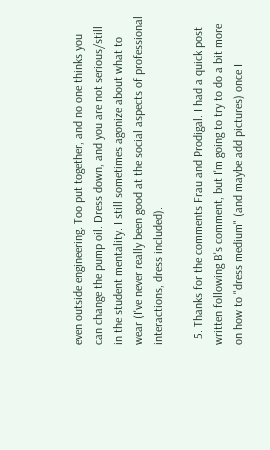even outside engineering. Too put together, and no one thinks you can change the pump oil. Dress down, and you are not serious/still in the student mentality. I still sometimes agonize about what to wear (I've never really been good at the social aspects of professional interactions, dress included).

  5. Thanks for the comments Frau and Prodigal. I had a quick post written following B's comment, but I'm going to try to do a bit more on how to "dress medium" (and maybe add pictures) once I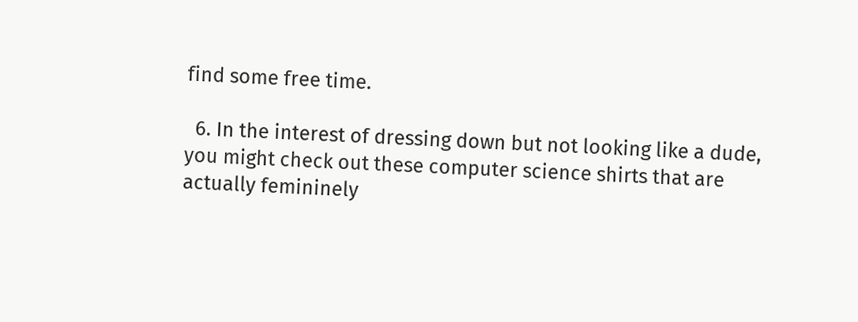find some free time.

  6. In the interest of dressing down but not looking like a dude, you might check out these computer science shirts that are actually femininely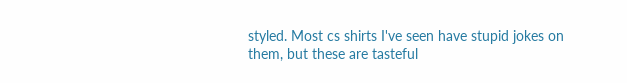styled. Most cs shirts I've seen have stupid jokes on them, but these are tasteful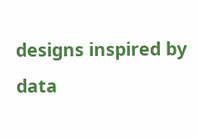designs inspired by data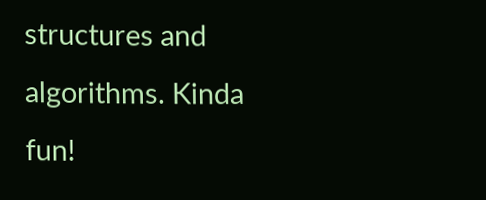structures and algorithms. Kinda fun!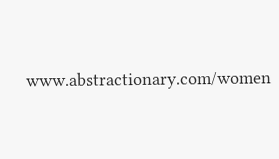www.abstractionary.com/women